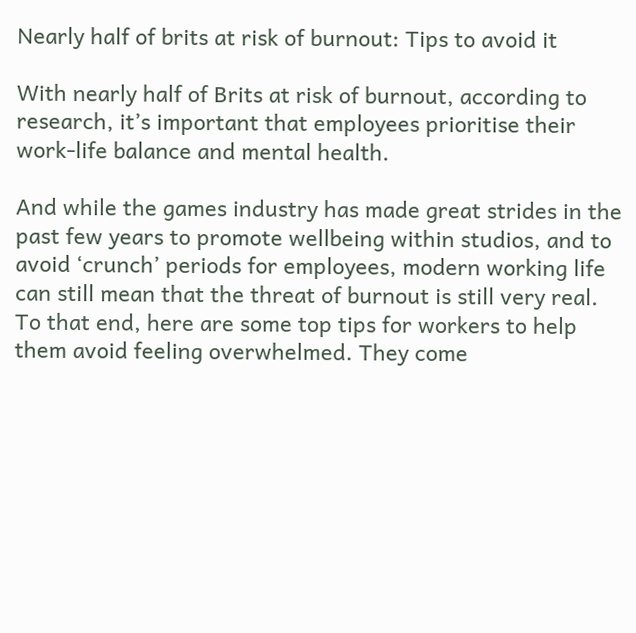Nearly half of brits at risk of burnout: Tips to avoid it

With nearly half of Brits at risk of burnout, according to research, it’s important that employees prioritise their work-life balance and mental health.

And while the games industry has made great strides in the past few years to promote wellbeing within studios, and to avoid ‘crunch’ periods for employees, modern working life can still mean that the threat of burnout is still very real. To that end, here are some top tips for workers to help them avoid feeling overwhelmed. They come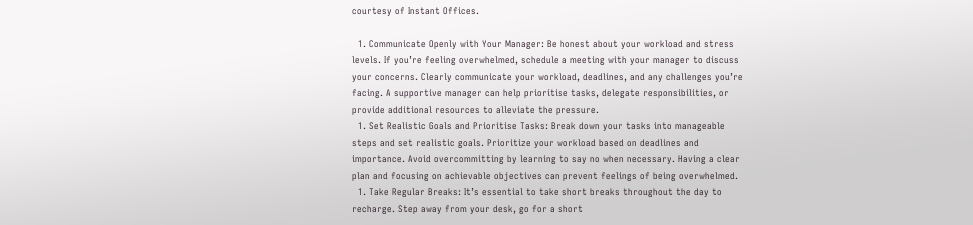courtesy of Instant Offices.

  1. Communicate Openly with Your Manager: Be honest about your workload and stress levels. If you’re feeling overwhelmed, schedule a meeting with your manager to discuss your concerns. Clearly communicate your workload, deadlines, and any challenges you’re facing. A supportive manager can help prioritise tasks, delegate responsibilities, or provide additional resources to alleviate the pressure.
  1. Set Realistic Goals and Prioritise Tasks: Break down your tasks into manageable steps and set realistic goals. Prioritize your workload based on deadlines and importance. Avoid overcommitting by learning to say no when necessary. Having a clear plan and focusing on achievable objectives can prevent feelings of being overwhelmed.
  1. Take Regular Breaks: It’s essential to take short breaks throughout the day to recharge. Step away from your desk, go for a short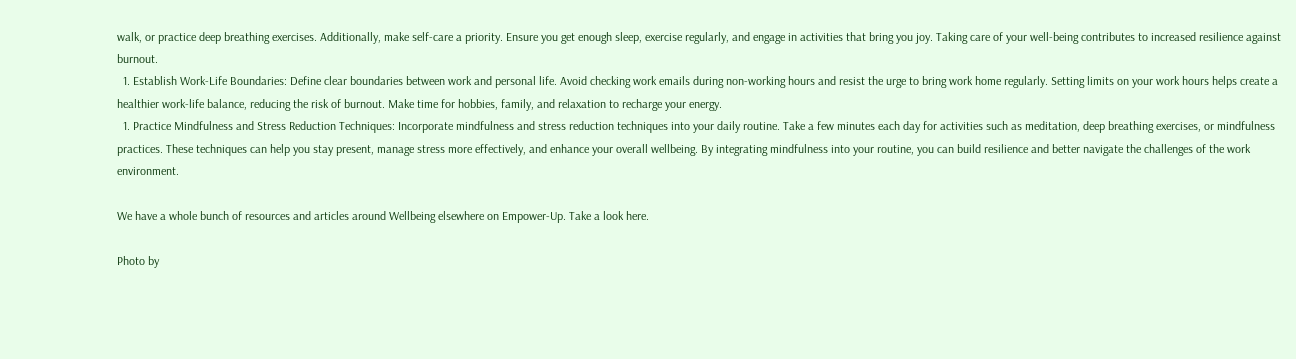walk, or practice deep breathing exercises. Additionally, make self-care a priority. Ensure you get enough sleep, exercise regularly, and engage in activities that bring you joy. Taking care of your well-being contributes to increased resilience against burnout.
  1. Establish Work-Life Boundaries: Define clear boundaries between work and personal life. Avoid checking work emails during non-working hours and resist the urge to bring work home regularly. Setting limits on your work hours helps create a healthier work-life balance, reducing the risk of burnout. Make time for hobbies, family, and relaxation to recharge your energy.
  1. Practice Mindfulness and Stress Reduction Techniques: Incorporate mindfulness and stress reduction techniques into your daily routine. Take a few minutes each day for activities such as meditation, deep breathing exercises, or mindfulness practices. These techniques can help you stay present, manage stress more effectively, and enhance your overall wellbeing. By integrating mindfulness into your routine, you can build resilience and better navigate the challenges of the work environment.

We have a whole bunch of resources and articles around Wellbeing elsewhere on Empower-Up. Take a look here.

Photo by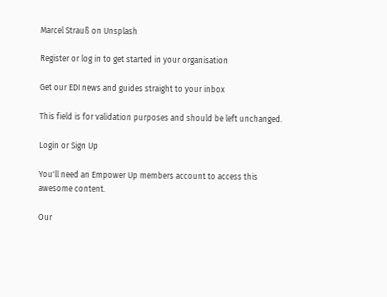Marcel Strauß on Unsplash

Register or log in to get started in your organisation

Get our EDI news and guides straight to your inbox

This field is for validation purposes and should be left unchanged.

Login or Sign Up

You'll need an Empower Up members account to access this awesome content.

Our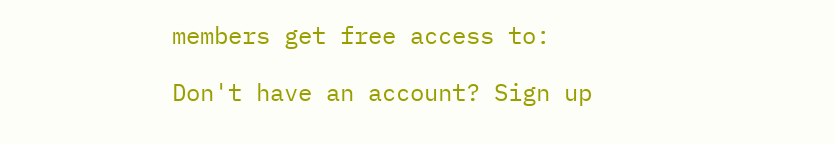members get free access to:

Don't have an account? Sign up